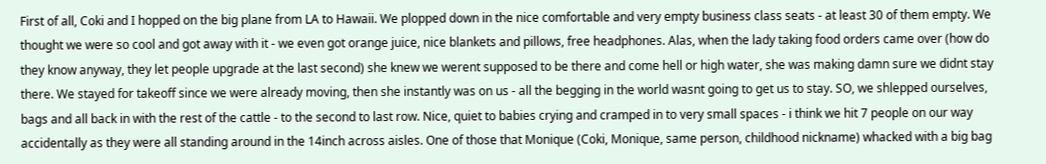First of all, Coki and I hopped on the big plane from LA to Hawaii. We plopped down in the nice comfortable and very empty business class seats - at least 30 of them empty. We thought we were so cool and got away with it - we even got orange juice, nice blankets and pillows, free headphones. Alas, when the lady taking food orders came over (how do they know anyway, they let people upgrade at the last second) she knew we werent supposed to be there and come hell or high water, she was making damn sure we didnt stay there. We stayed for takeoff since we were already moving, then she instantly was on us - all the begging in the world wasnt going to get us to stay. SO, we shlepped ourselves, bags and all back in with the rest of the cattle - to the second to last row. Nice, quiet to babies crying and cramped in to very small spaces - i think we hit 7 people on our way accidentally as they were all standing around in the 14inch across aisles. One of those that Monique (Coki, Monique, same person, childhood nickname) whacked with a big bag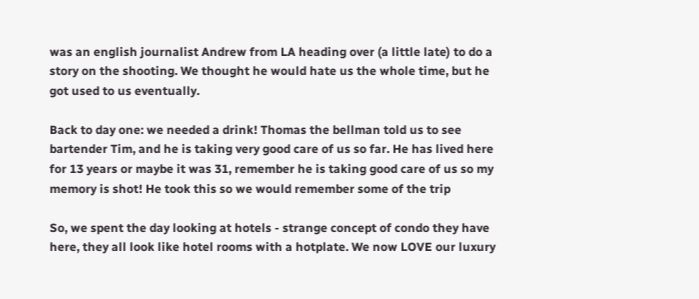was an english journalist Andrew from LA heading over (a little late) to do a story on the shooting. We thought he would hate us the whole time, but he got used to us eventually.

Back to day one: we needed a drink! Thomas the bellman told us to see bartender Tim, and he is taking very good care of us so far. He has lived here for 13 years or maybe it was 31, remember he is taking good care of us so my memory is shot! He took this so we would remember some of the trip

So, we spent the day looking at hotels - strange concept of condo they have here, they all look like hotel rooms with a hotplate. We now LOVE our luxury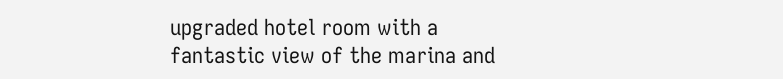upgraded hotel room with a fantastic view of the marina and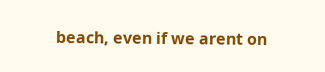beach, even if we arent on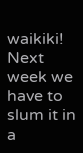waikiki! Next week we have to slum it in a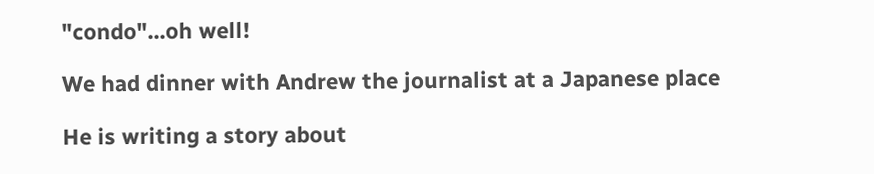"condo"...oh well!

We had dinner with Andrew the journalist at a Japanese place

He is writing a story about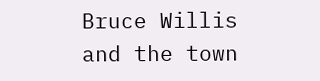Bruce Willis and the town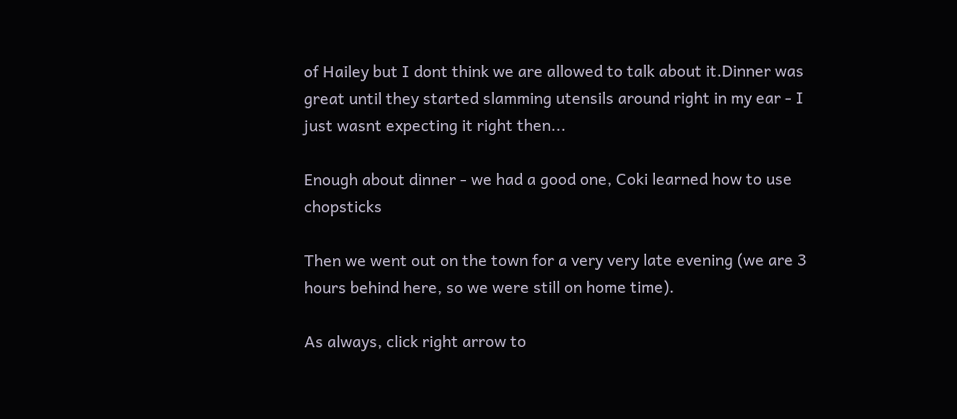of Hailey but I dont think we are allowed to talk about it.Dinner was great until they started slamming utensils around right in my ear - I just wasnt expecting it right then...

Enough about dinner - we had a good one, Coki learned how to use chopsticks

Then we went out on the town for a very very late evening (we are 3 hours behind here, so we were still on home time).

As always, click right arrow to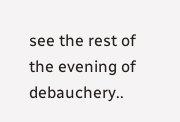see the rest of the evening of debauchery..